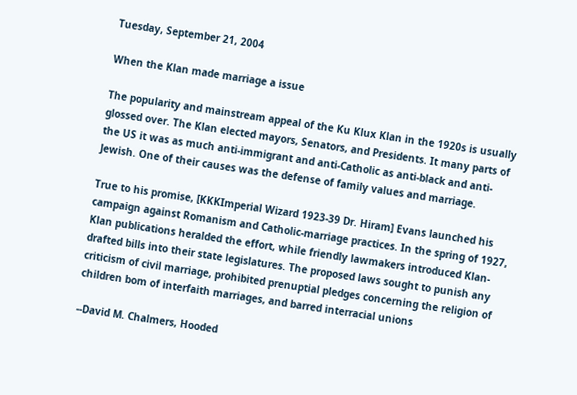Tuesday, September 21, 2004

When the Klan made marriage a issue

The popularity and mainstream appeal of the Ku Klux Klan in the 1920s is usually glossed over. The Klan elected mayors, Senators, and Presidents. It many parts of the US it was as much anti-immigrant and anti-Catholic as anti-black and anti-Jewish. One of their causes was the defense of family values and marriage.

True to his promise, [KKKImperial Wizard 1923-39 Dr. Hiram] Evans launched his campaign against Romanism and Catholic-marriage practices. In the spring of 1927, Klan publications heralded the effort, while friendly lawmakers introduced Klan-drafted bills into their state legislatures. The proposed laws sought to punish any criticism of civil marriage, prohibited prenuptial pledges concerning the religion of children bom of interfaith marriages, and barred interracial unions

--David M. Chalmers, Hooded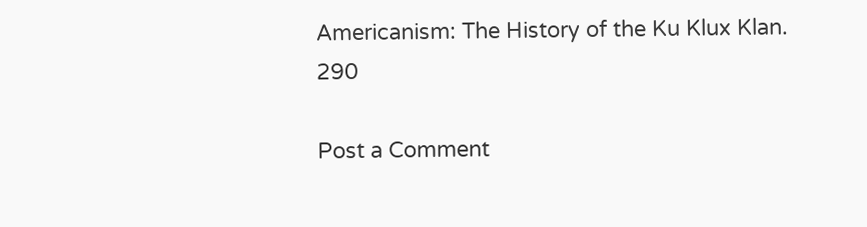Americanism: The History of the Ku Klux Klan. 290

Post a Comment